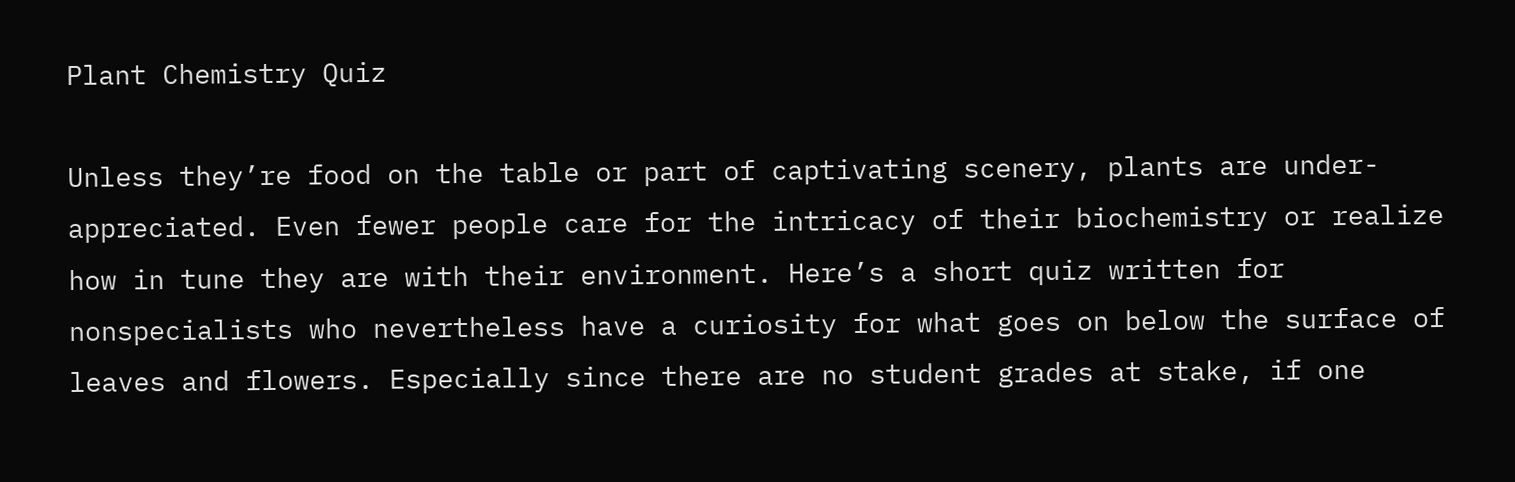Plant Chemistry Quiz

Unless they’re food on the table or part of captivating scenery, plants are under-appreciated. Even fewer people care for the intricacy of their biochemistry or realize how in tune they are with their environment. Here’s a short quiz written for nonspecialists who nevertheless have a curiosity for what goes on below the surface of leaves and flowers. Especially since there are no student grades at stake, if one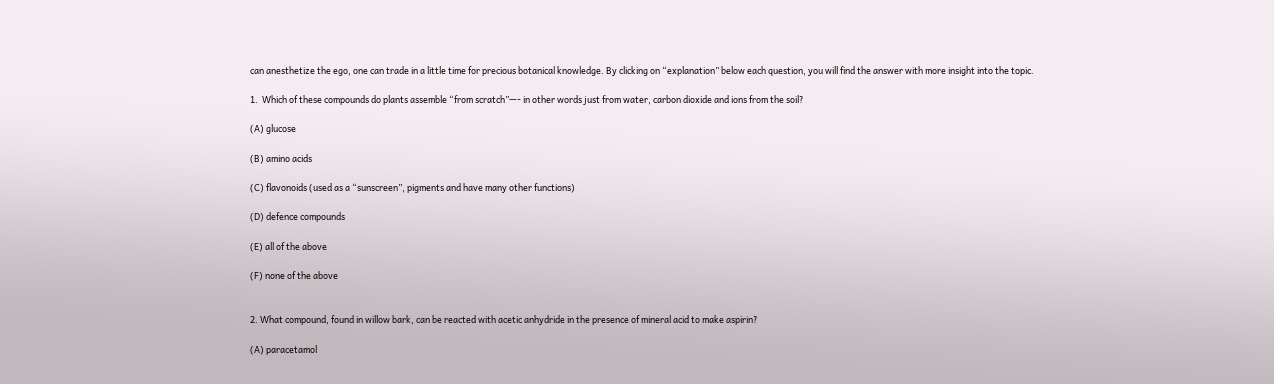can anesthetize the ego, one can trade in a little time for precious botanical knowledge. By clicking on “explanation” below each question, you will find the answer with more insight into the topic.

1.  Which of these compounds do plants assemble “from scratch”—- in other words just from water, carbon dioxide and ions from the soil?

(A) glucose

(B) amino acids

(C) flavonoids (used as a “sunscreen”, pigments and have many other functions)

(D) defence compounds

(E) all of the above

(F) none of the above


2. What compound, found in willow bark, can be reacted with acetic anhydride in the presence of mineral acid to make aspirin?

(A) paracetamol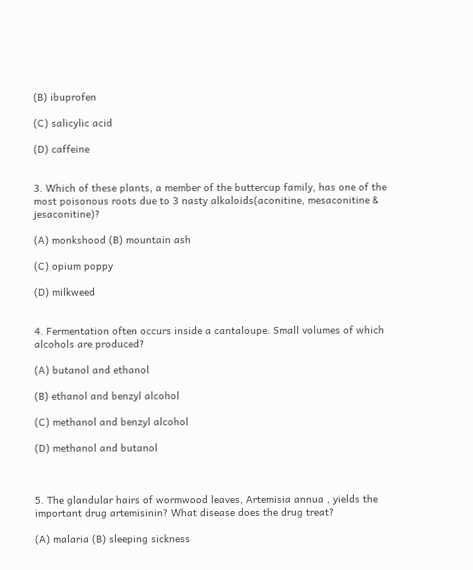(B) ibuprofen

(C) salicylic acid

(D) caffeine


3. Which of these plants, a member of the buttercup family, has one of the most poisonous roots due to 3 nasty alkaloids(aconitine, mesaconitine & jesaconitine)?

(A) monkshood (B) mountain ash

(C) opium poppy

(D) milkweed


4. Fermentation often occurs inside a cantaloupe. Small volumes of which alcohols are produced?

(A) butanol and ethanol

(B) ethanol and benzyl alcohol

(C) methanol and benzyl alcohol

(D) methanol and butanol



5. The glandular hairs of wormwood leaves, Artemisia annua , yields the important drug artemisinin? What disease does the drug treat?

(A) malaria (B) sleeping sickness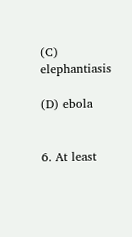(C) elephantiasis

(D) ebola


6. At least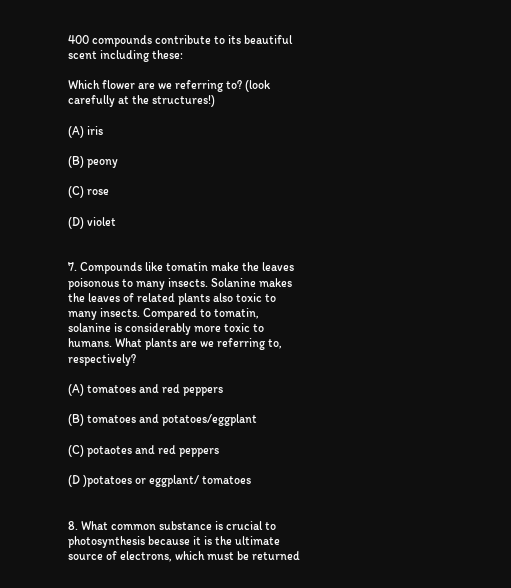400 compounds contribute to its beautiful scent including these:

Which flower are we referring to? (look carefully at the structures!)

(A) iris

(B) peony

(C) rose

(D) violet


7. Compounds like tomatin make the leaves poisonous to many insects. Solanine makes the leaves of related plants also toxic to many insects. Compared to tomatin, solanine is considerably more toxic to humans. What plants are we referring to, respectively?

(A) tomatoes and red peppers

(B) tomatoes and potatoes/eggplant

(C) potaotes and red peppers

(D )potatoes or eggplant/ tomatoes


8. What common substance is crucial to photosynthesis because it is the ultimate source of electrons, which must be returned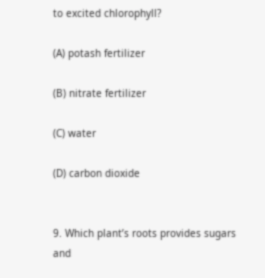to excited chlorophyll?

(A) potash fertilizer

(B) nitrate fertilizer

(C) water

(D) carbon dioxide


9. Which plant’s roots provides sugars and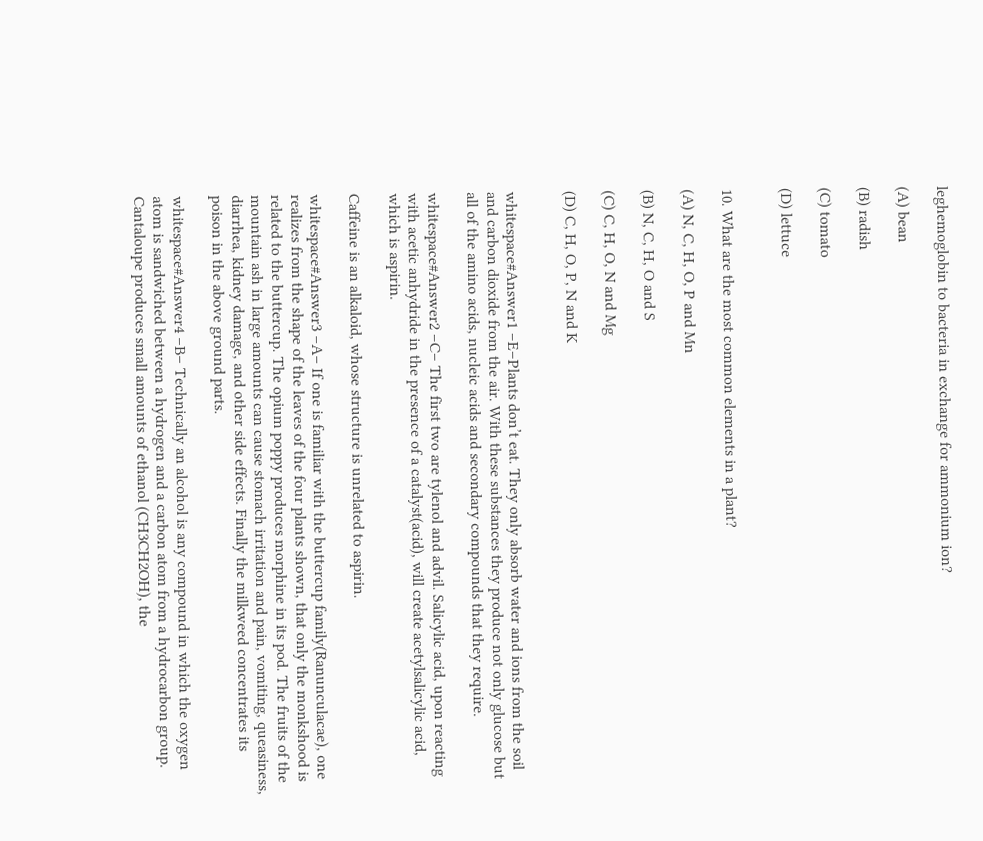leghemoglobin to bacteria in exchange for ammonium ion?

(A) bean

(B) radish

(C) tomato

(D) lettuce


10. What are the most common elements in a plant?

(A) N, C, H, O, P and Mn

(B) N, C, H, O and S

(C) C, H, O, N and Mg

(D) C, H, O, P, N and K


whitespace#Answer1 –E–Plants don’t eat. They only absorb water and ions from the soil and carbon dioxide from the air. With these substances they produce not only glucose but all of the amino acids, nucleic acids and secondary compounds that they require.

whitespace#Answer2 –C– The first two are tylenol and advil. Salicylic acid, upon reacting with acetic anhydride in the presence of a catalyst(acid), will create acetylsalicylic acid, which is aspirin.

Caffeine is an alkaloid, whose structure is unrelated to aspirin.

whitespace#Answer3 –A– If one is familiar with the buttercup family(Ranunculacae), one realizes from the shape of the leaves of the four plants shown, that only the monkshood is related to the buttercup. The opium poppy produces morphine in its pod. The fruits of the mountain ash in large amounts can cause stomach irritation and pain, vomiting, queasiness, diarrhea, kidney damage, and other side effects. Finally the milkweed concentrates its poison in the above ground parts.

whitespace#Answer4 –B– Technically an alcohol is any compound in which the oxygen atom is sandwiched between a hydrogen and a carbon atom from a hydrocarbon group. Cantaloupe produces small amounts of ethanol (CH3CH2OH), the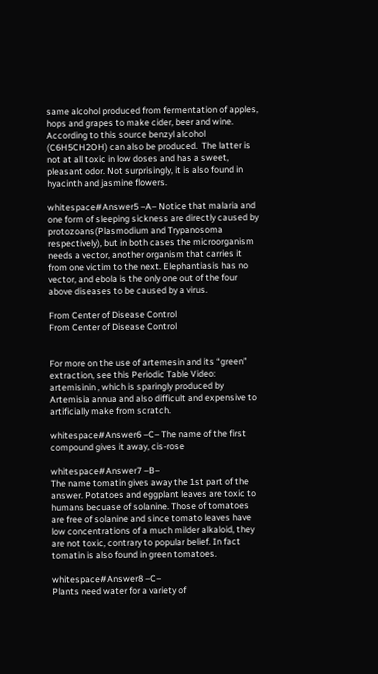same alcohol produced from fermentation of apples, hops and grapes to make cider, beer and wine. According to this source benzyl alcohol (C6H5CH2OH) can also be produced.  The latter is not at all toxic in low doses and has a sweet, pleasant odor. Not surprisingly, it is also found in hyacinth and jasmine flowers.

whitespace#Answer5 –A– Notice that malaria and one form of sleeping sickness are directly caused by protozoans(Plasmodium and Trypanosoma respectively), but in both cases the microorganism needs a vector, another organism that carries it from one victim to the next. Elephantiasis has no vector, and ebola is the only one out of the four above diseases to be caused by a virus.

From Center of Disease Control
From Center of Disease Control


For more on the use of artemesin and its “green” extraction, see this Periodic Table Video: artemisinin , which is sparingly produced by Artemisia annua and also difficult and expensive to artificially make from scratch.

whitespace#Answer6 –C– The name of the first compound gives it away, cis-rose

whitespace#Answer7 –B–
The name tomatin gives away the 1st part of the answer. Potatoes and eggplant leaves are toxic to humans becuase of solanine. Those of tomatoes are free of solanine and since tomato leaves have low concentrations of a much milder alkaloid, they are not toxic, contrary to popular belief. In fact tomatin is also found in green tomatoes.

whitespace#Answer8 –C–
Plants need water for a variety of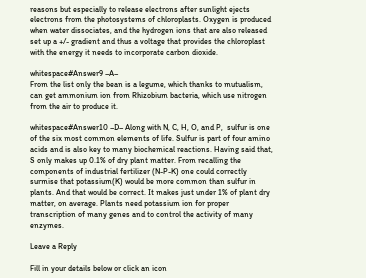reasons but especially to release electrons after sunlight ejects electrons from the photosystems of chloroplasts. Oxygen is produced when water dissociates, and the hydrogen ions that are also released set up a +/- gradient and thus a voltage that provides the chloroplast with the energy it needs to incorporate carbon dioxide.

whitespace#Answer9 –A–
From the list only the bean is a legume, which thanks to mutualism, can get ammonium ion from Rhizobium bacteria, which use nitrogen from the air to produce it.

whitespace#Answer10 –D– Along with N, C, H, O, and P,  sulfur is one of the six most common elements of life. Sulfur is part of four amino acids and is also key to many biochemical reactions. Having said that, S only makes up 0.1% of dry plant matter. From recalling the components of industrial fertilizer (N-P-K) one could correctly surmise that potassium(K) would be more common than sulfur in plants. And that would be correct. It makes just under 1% of plant dry matter, on average. Plants need potassium ion for proper transcription of many genes and to control the activity of many enzymes.

Leave a Reply

Fill in your details below or click an icon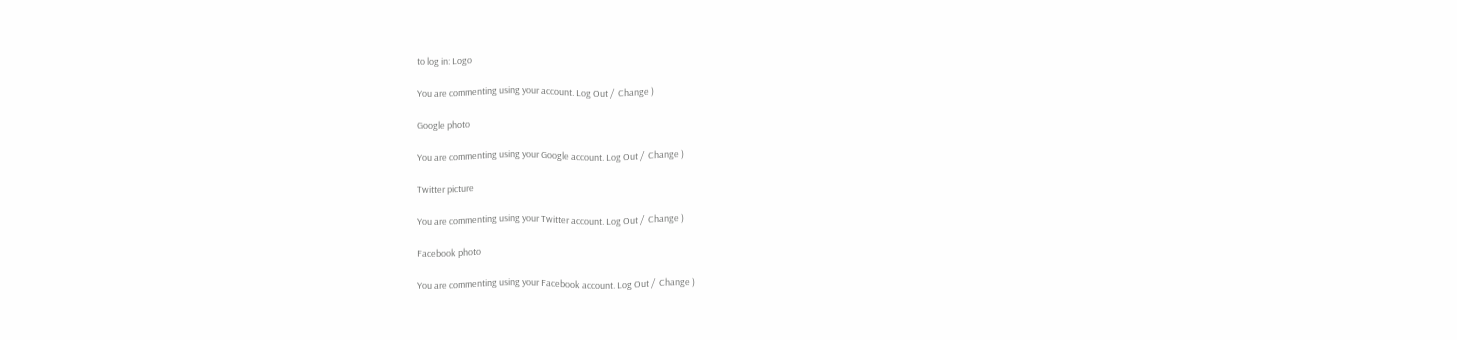to log in: Logo

You are commenting using your account. Log Out /  Change )

Google photo

You are commenting using your Google account. Log Out /  Change )

Twitter picture

You are commenting using your Twitter account. Log Out /  Change )

Facebook photo

You are commenting using your Facebook account. Log Out /  Change )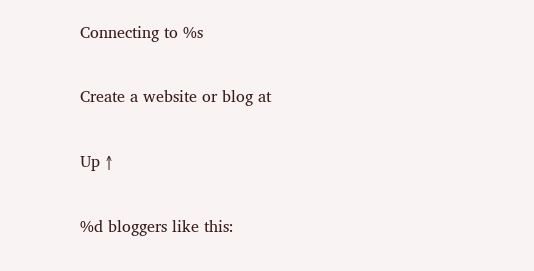Connecting to %s

Create a website or blog at

Up ↑

%d bloggers like this: